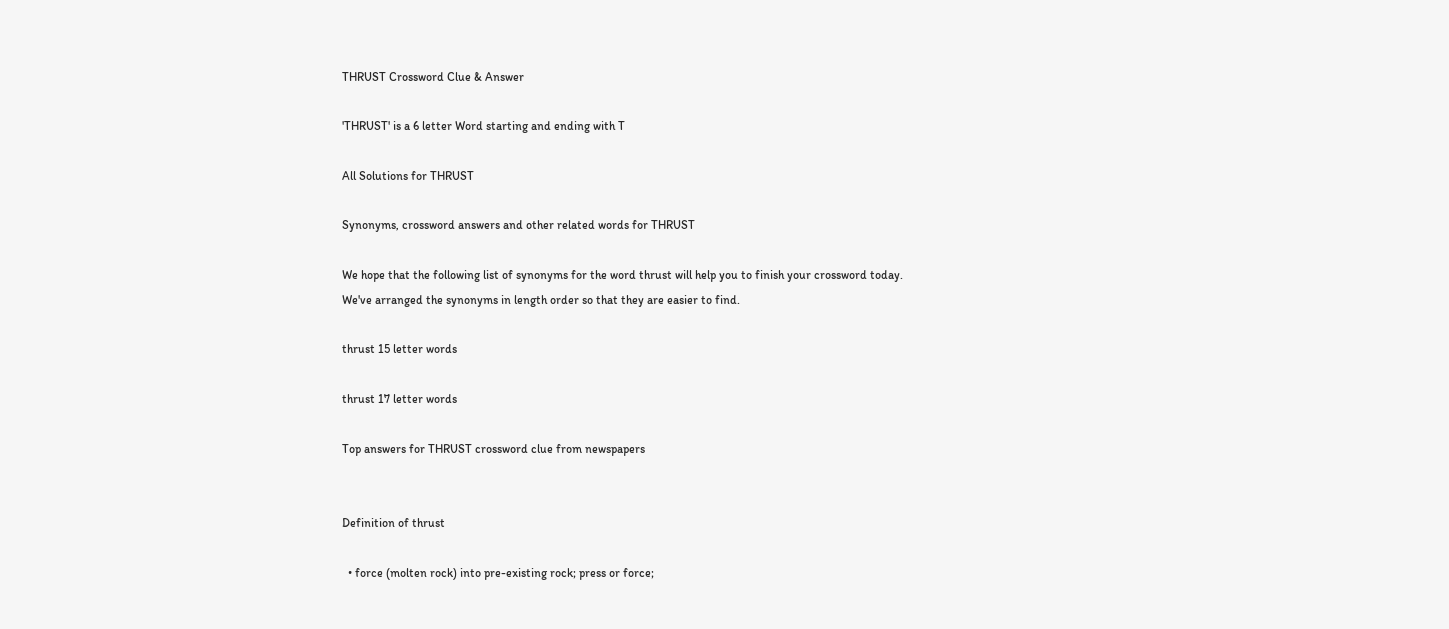THRUST Crossword Clue & Answer

'THRUST' is a 6 letter Word starting and ending with T

All Solutions for THRUST

Synonyms, crossword answers and other related words for THRUST

We hope that the following list of synonyms for the word thrust will help you to finish your crossword today. We've arranged the synonyms in length order so that they are easier to find.

thrust 15 letter words

thrust 17 letter words

Top answers for THRUST crossword clue from newspapers


Definition of thrust

  • force (molten rock) into pre-existing rock; press or force;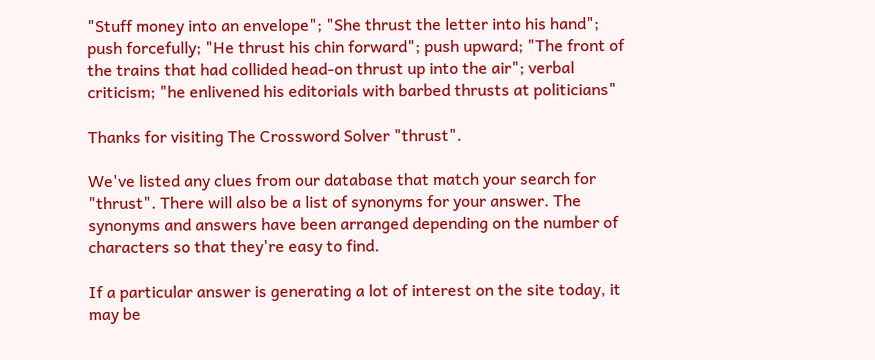"Stuff money into an envelope"; "She thrust the letter into his hand"; push forcefully; "He thrust his chin forward"; push upward; "The front of the trains that had collided head-on thrust up into the air"; verbal criticism; "he enlivened his editorials with barbed thrusts at politicians"

Thanks for visiting The Crossword Solver "thrust".

We've listed any clues from our database that match your search for "thrust". There will also be a list of synonyms for your answer. The synonyms and answers have been arranged depending on the number of characters so that they're easy to find.

If a particular answer is generating a lot of interest on the site today, it may be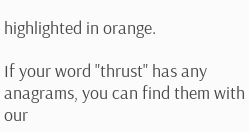highlighted in orange.

If your word "thrust" has any anagrams, you can find them with our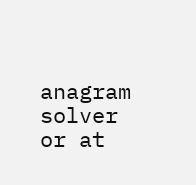anagram solver or at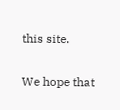this site.

We hope that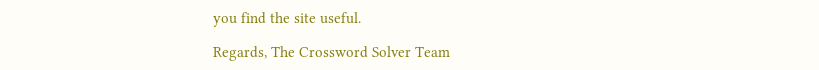you find the site useful.

Regards, The Crossword Solver Team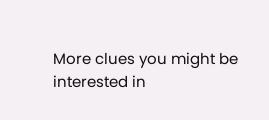More clues you might be interested in